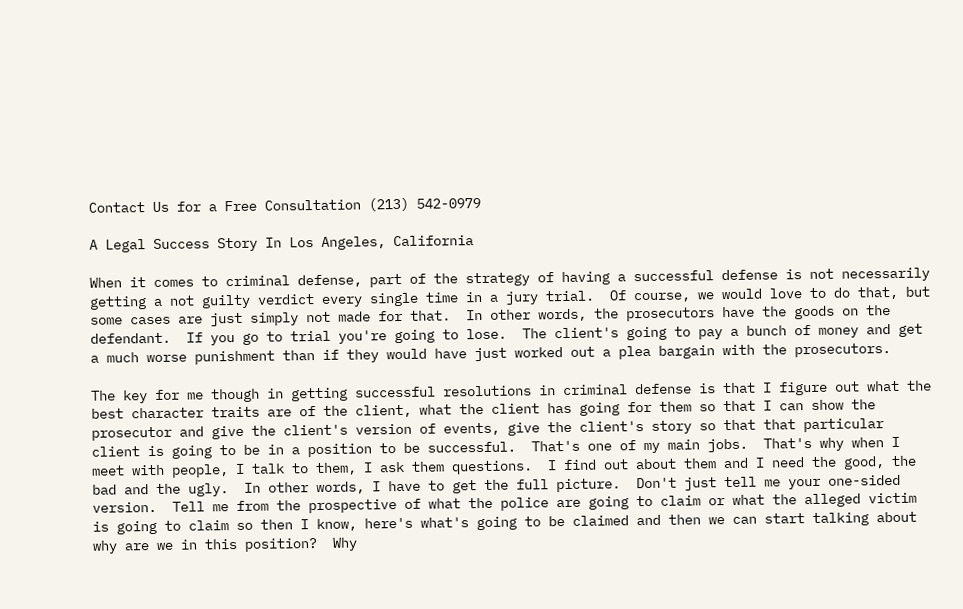Contact Us for a Free Consultation (213) 542-0979

A Legal Success Story In Los Angeles, California

When it comes to criminal defense, part of the strategy of having a successful defense is not necessarily getting a not guilty verdict every single time in a jury trial.  Of course, we would love to do that, but some cases are just simply not made for that.  In other words, the prosecutors have the goods on the defendant.  If you go to trial you're going to lose.  The client's going to pay a bunch of money and get a much worse punishment than if they would have just worked out a plea bargain with the prosecutors.

The key for me though in getting successful resolutions in criminal defense is that I figure out what the best character traits are of the client, what the client has going for them so that I can show the prosecutor and give the client's version of events, give the client's story so that that particular client is going to be in a position to be successful.  That's one of my main jobs.  That's why when I meet with people, I talk to them, I ask them questions.  I find out about them and I need the good, the bad and the ugly.  In other words, I have to get the full picture.  Don't just tell me your one-sided version.  Tell me from the prospective of what the police are going to claim or what the alleged victim is going to claim so then I know, here's what's going to be claimed and then we can start talking about why are we in this position?  Why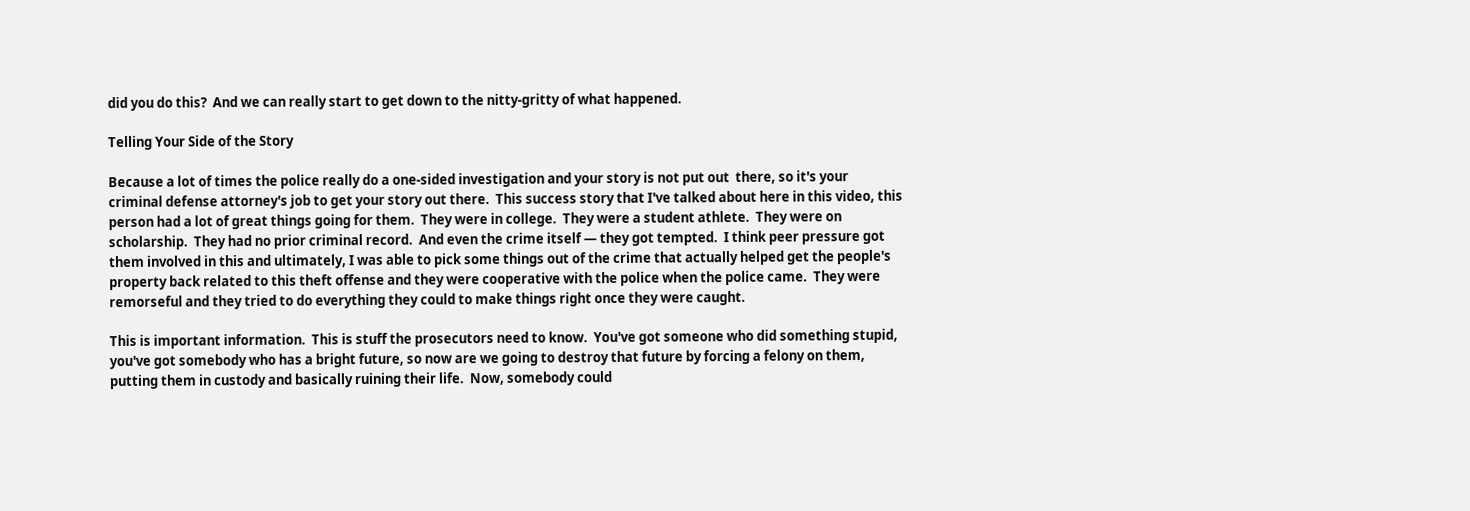did you do this?  And we can really start to get down to the nitty-gritty of what happened.

Telling Your Side of the Story

Because a lot of times the police really do a one-sided investigation and your story is not put out  there, so it's your criminal defense attorney's job to get your story out there.  This success story that I've talked about here in this video, this person had a lot of great things going for them.  They were in college.  They were a student athlete.  They were on scholarship.  They had no prior criminal record.  And even the crime itself — they got tempted.  I think peer pressure got them involved in this and ultimately, I was able to pick some things out of the crime that actually helped get the people's property back related to this theft offense and they were cooperative with the police when the police came.  They were remorseful and they tried to do everything they could to make things right once they were caught.

This is important information.  This is stuff the prosecutors need to know.  You've got someone who did something stupid,  you've got somebody who has a bright future, so now are we going to destroy that future by forcing a felony on them, putting them in custody and basically ruining their life.  Now, somebody could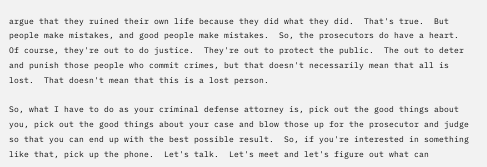argue that they ruined their own life because they did what they did.  That's true.  But people make mistakes, and good people make mistakes.  So, the prosecutors do have a heart.  Of course, they're out to do justice.  They're out to protect the public.  The out to deter and punish those people who commit crimes, but that doesn't necessarily mean that all is lost.  That doesn't mean that this is a lost person.

So, what I have to do as your criminal defense attorney is, pick out the good things about you, pick out the good things about your case and blow those up for the prosecutor and judge so that you can end up with the best possible result.  So, if you're interested in something like that, pick up the phone.  Let's talk.  Let's meet and let's figure out what can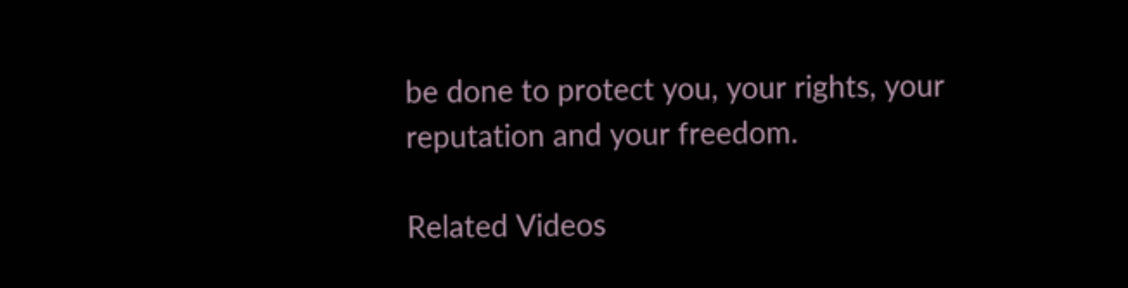be done to protect you, your rights, your reputation and your freedom.

Related Videos